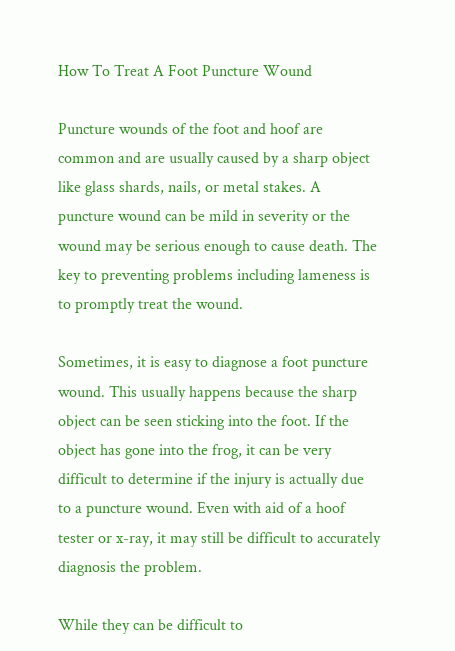How To Treat A Foot Puncture Wound

Puncture wounds of the foot and hoof are common and are usually caused by a sharp object like glass shards, nails, or metal stakes. A puncture wound can be mild in severity or the wound may be serious enough to cause death. The key to preventing problems including lameness is to promptly treat the wound.

Sometimes, it is easy to diagnose a foot puncture wound. This usually happens because the sharp object can be seen sticking into the foot. If the object has gone into the frog, it can be very difficult to determine if the injury is actually due to a puncture wound. Even with aid of a hoof tester or x-ray, it may still be difficult to accurately diagnosis the problem.

While they can be difficult to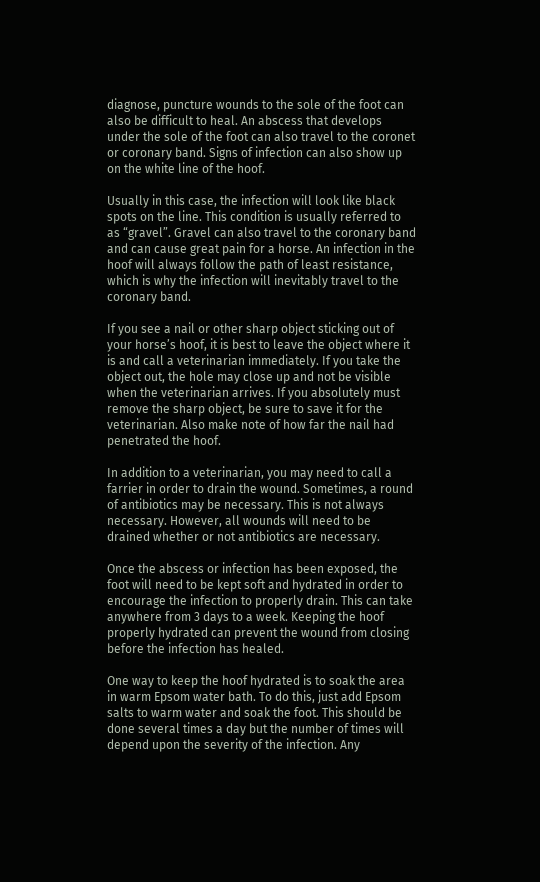diagnose, puncture wounds to the sole of the foot can also be difficult to heal. An abscess that develops under the sole of the foot can also travel to the coronet or coronary band. Signs of infection can also show up on the white line of the hoof.

Usually in this case, the infection will look like black spots on the line. This condition is usually referred to as “gravel”. Gravel can also travel to the coronary band and can cause great pain for a horse. An infection in the hoof will always follow the path of least resistance, which is why the infection will inevitably travel to the coronary band.

If you see a nail or other sharp object sticking out of your horse’s hoof, it is best to leave the object where it is and call a veterinarian immediately. If you take the object out, the hole may close up and not be visible when the veterinarian arrives. If you absolutely must remove the sharp object, be sure to save it for the veterinarian. Also make note of how far the nail had penetrated the hoof.

In addition to a veterinarian, you may need to call a farrier in order to drain the wound. Sometimes, a round of antibiotics may be necessary. This is not always necessary. However, all wounds will need to be drained whether or not antibiotics are necessary.

Once the abscess or infection has been exposed, the foot will need to be kept soft and hydrated in order to encourage the infection to properly drain. This can take anywhere from 3 days to a week. Keeping the hoof properly hydrated can prevent the wound from closing before the infection has healed.

One way to keep the hoof hydrated is to soak the area in warm Epsom water bath. To do this, just add Epsom salts to warm water and soak the foot. This should be done several times a day but the number of times will depend upon the severity of the infection. Any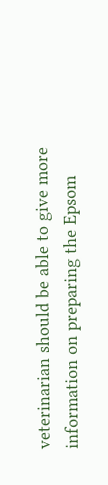veterinarian should be able to give more information on preparing the Epsom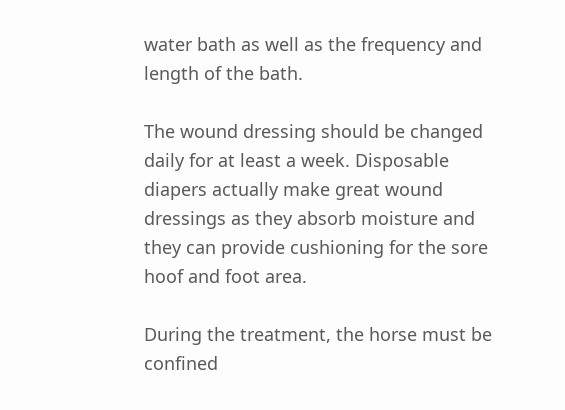water bath as well as the frequency and length of the bath.

The wound dressing should be changed daily for at least a week. Disposable diapers actually make great wound dressings as they absorb moisture and they can provide cushioning for the sore hoof and foot area.

During the treatment, the horse must be confined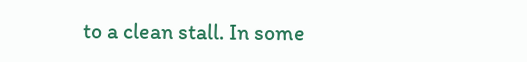to a clean stall. In some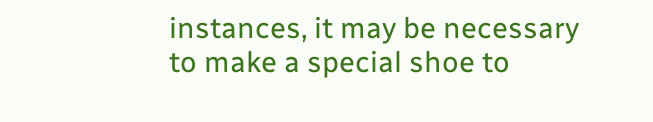instances, it may be necessary to make a special shoe to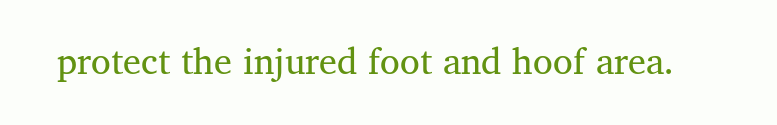protect the injured foot and hoof area.